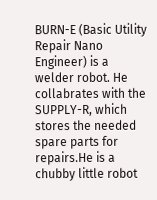BURN-E (Basic Utility Repair Nano Engineer) is a welder robot. He collabrates with the SUPPLY-R, which stores the needed spare parts for repairs.He is a chubby little robot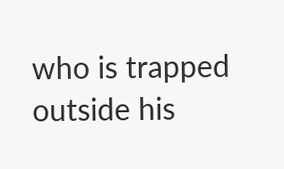who is trapped outside his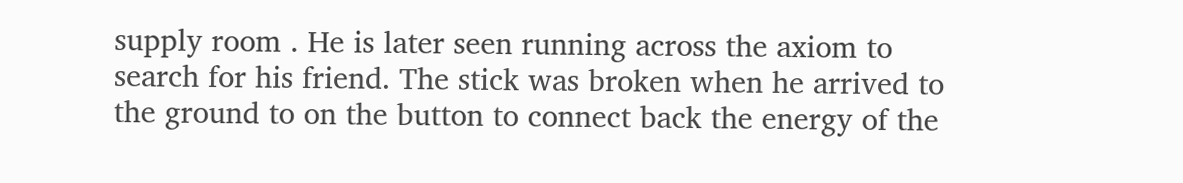supply room . He is later seen running across the axiom to search for his friend. The stick was broken when he arrived to the ground to on the button to connect back the energy of the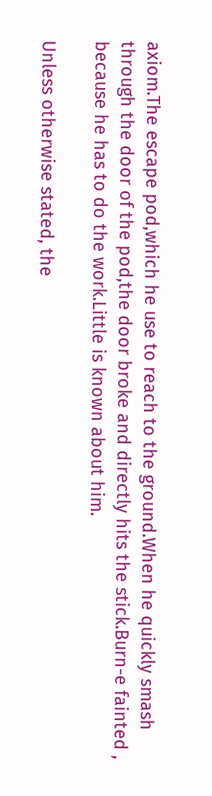axiom.The escape pod,which he use to reach to the ground.When he quickly smash through the door of the pod,the door broke and directly hits the stick.Burn-e fainted , because he has to do the work.Little is known about him.

Unless otherwise stated, the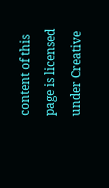content of this page is licensed under Creative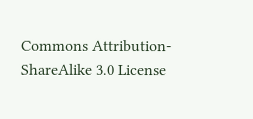Commons Attribution-ShareAlike 3.0 License